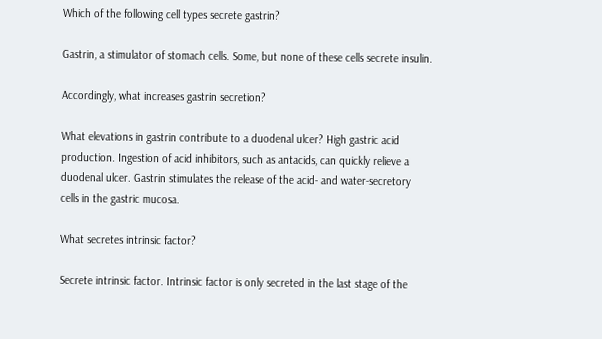Which of the following cell types secrete gastrin?

Gastrin, a stimulator of stomach cells. Some, but none of these cells secrete insulin.

Accordingly, what increases gastrin secretion?

What elevations in gastrin contribute to a duodenal ulcer? High gastric acid production. Ingestion of acid inhibitors, such as antacids, can quickly relieve a duodenal ulcer. Gastrin stimulates the release of the acid- and water-secretory cells in the gastric mucosa.

What secretes intrinsic factor?

Secrete intrinsic factor. Intrinsic factor is only secreted in the last stage of the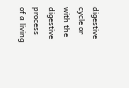digestive cycle or with the digestive process of a living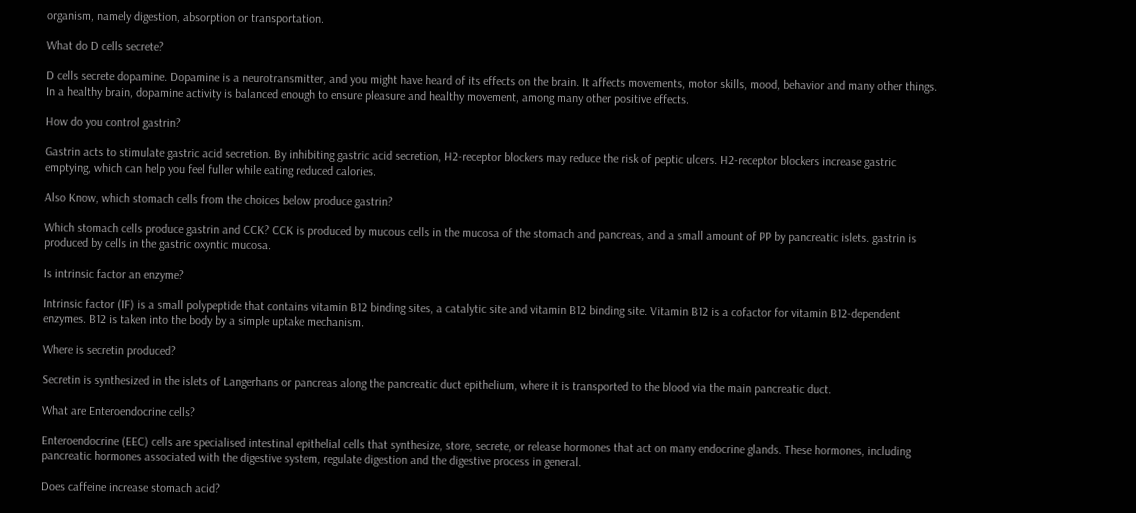organism, namely digestion, absorption or transportation.

What do D cells secrete?

D cells secrete dopamine. Dopamine is a neurotransmitter, and you might have heard of its effects on the brain. It affects movements, motor skills, mood, behavior and many other things. In a healthy brain, dopamine activity is balanced enough to ensure pleasure and healthy movement, among many other positive effects.

How do you control gastrin?

Gastrin acts to stimulate gastric acid secretion. By inhibiting gastric acid secretion, H2-receptor blockers may reduce the risk of peptic ulcers. H2-receptor blockers increase gastric emptying, which can help you feel fuller while eating reduced calories.

Also Know, which stomach cells from the choices below produce gastrin?

Which stomach cells produce gastrin and CCK? CCK is produced by mucous cells in the mucosa of the stomach and pancreas, and a small amount of PP by pancreatic islets. gastrin is produced by cells in the gastric oxyntic mucosa.

Is intrinsic factor an enzyme?

Intrinsic factor (IF) is a small polypeptide that contains vitamin B12 binding sites, a catalytic site and vitamin B12 binding site. Vitamin B12 is a cofactor for vitamin B12-dependent enzymes. B12 is taken into the body by a simple uptake mechanism.

Where is secretin produced?

Secretin is synthesized in the islets of Langerhans or pancreas along the pancreatic duct epithelium, where it is transported to the blood via the main pancreatic duct.

What are Enteroendocrine cells?

Enteroendocrine (EEC) cells are specialised intestinal epithelial cells that synthesize, store, secrete, or release hormones that act on many endocrine glands. These hormones, including pancreatic hormones associated with the digestive system, regulate digestion and the digestive process in general.

Does caffeine increase stomach acid?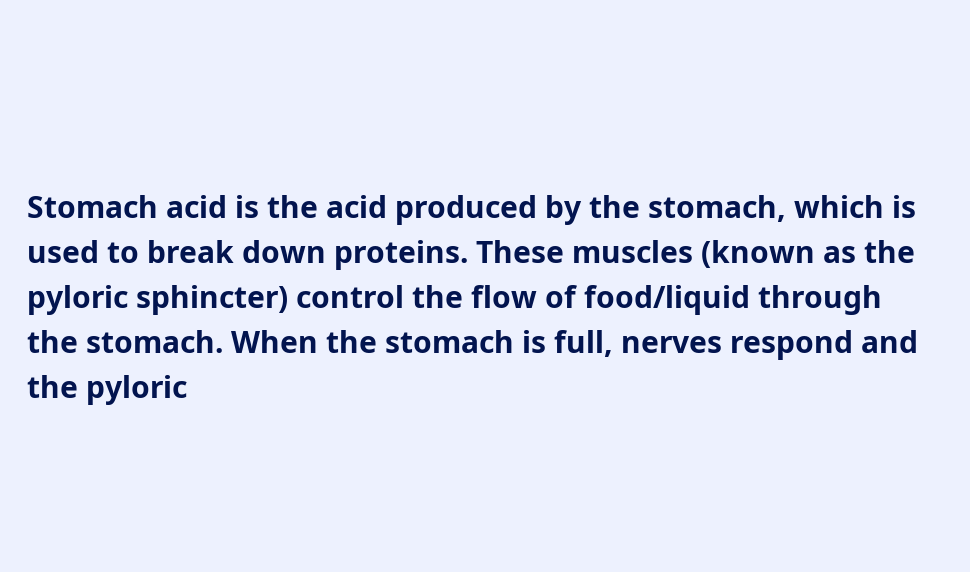Stomach acid is the acid produced by the stomach, which is used to break down proteins. These muscles (known as the pyloric sphincter) control the flow of food/liquid through the stomach. When the stomach is full, nerves respond and the pyloric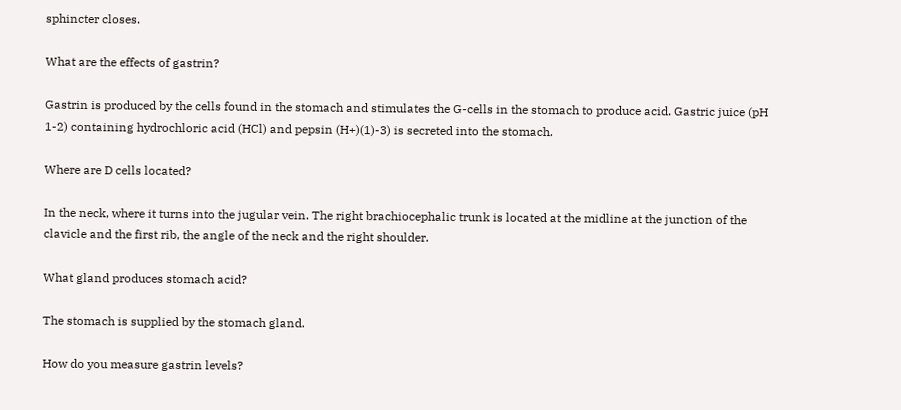sphincter closes.

What are the effects of gastrin?

Gastrin is produced by the cells found in the stomach and stimulates the G-cells in the stomach to produce acid. Gastric juice (pH 1-2) containing hydrochloric acid (HCl) and pepsin (H+)(1)-3) is secreted into the stomach.

Where are D cells located?

In the neck, where it turns into the jugular vein. The right brachiocephalic trunk is located at the midline at the junction of the clavicle and the first rib, the angle of the neck and the right shoulder.

What gland produces stomach acid?

The stomach is supplied by the stomach gland.

How do you measure gastrin levels?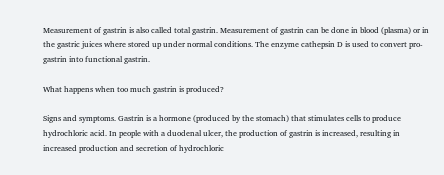Measurement of gastrin is also called total gastrin. Measurement of gastrin can be done in blood (plasma) or in the gastric juices where stored up under normal conditions. The enzyme cathepsin D is used to convert pro-gastrin into functional gastrin.

What happens when too much gastrin is produced?

Signs and symptoms. Gastrin is a hormone (produced by the stomach) that stimulates cells to produce hydrochloric acid. In people with a duodenal ulcer, the production of gastrin is increased, resulting in increased production and secretion of hydrochloric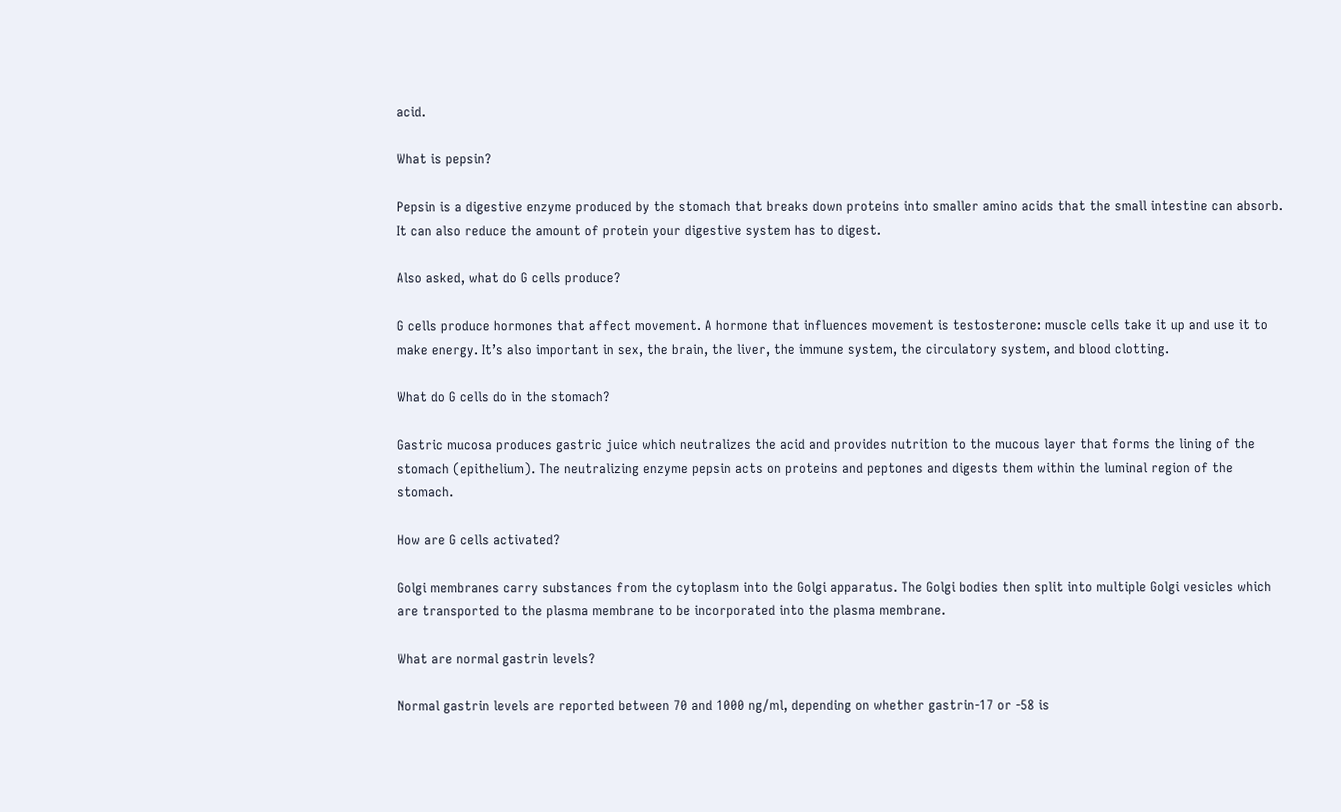acid.

What is pepsin?

Pepsin is a digestive enzyme produced by the stomach that breaks down proteins into smaller amino acids that the small intestine can absorb. It can also reduce the amount of protein your digestive system has to digest.

Also asked, what do G cells produce?

G cells produce hormones that affect movement. A hormone that influences movement is testosterone: muscle cells take it up and use it to make energy. It’s also important in sex, the brain, the liver, the immune system, the circulatory system, and blood clotting.

What do G cells do in the stomach?

Gastric mucosa produces gastric juice which neutralizes the acid and provides nutrition to the mucous layer that forms the lining of the stomach (epithelium). The neutralizing enzyme pepsin acts on proteins and peptones and digests them within the luminal region of the stomach.

How are G cells activated?

Golgi membranes carry substances from the cytoplasm into the Golgi apparatus. The Golgi bodies then split into multiple Golgi vesicles which are transported to the plasma membrane to be incorporated into the plasma membrane.

What are normal gastrin levels?

Normal gastrin levels are reported between 70 and 1000 ng/ml, depending on whether gastrin-17 or -58 is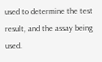used to determine the test result, and the assay being used.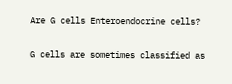Are G cells Enteroendocrine cells?

G cells are sometimes classified as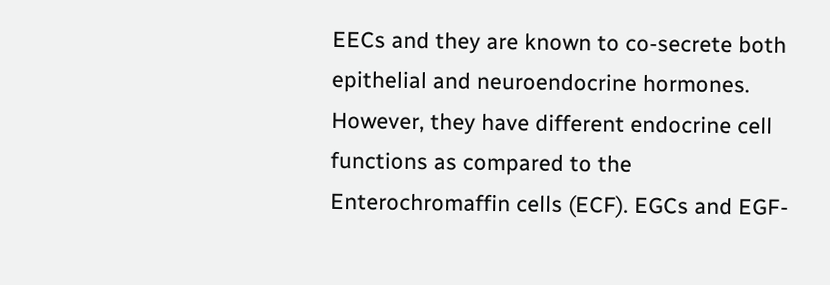EECs and they are known to co-secrete both epithelial and neuroendocrine hormones. However, they have different endocrine cell functions as compared to the Enterochromaffin cells (ECF). EGCs and EGF-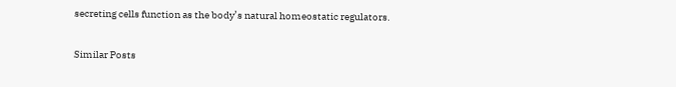secreting cells function as the body’s natural homeostatic regulators.

Similar Posts